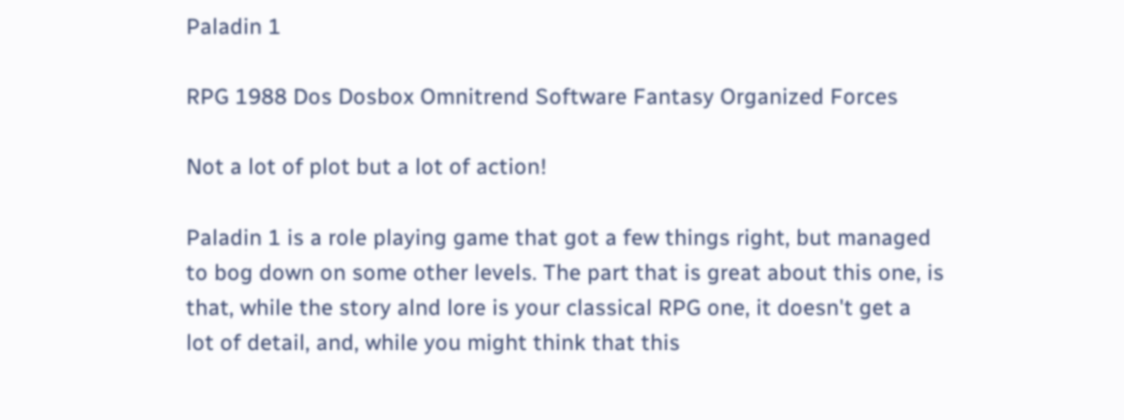Paladin 1

RPG 1988 Dos Dosbox Omnitrend Software Fantasy Organized Forces

Not a lot of plot but a lot of action!

Paladin 1 is a role playing game that got a few things right, but managed to bog down on some other levels. The part that is great about this one, is that, while the story alnd lore is your classical RPG one, it doesn't get a lot of detail, and, while you might think that this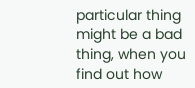particular thing might be a bad thing, when you find out how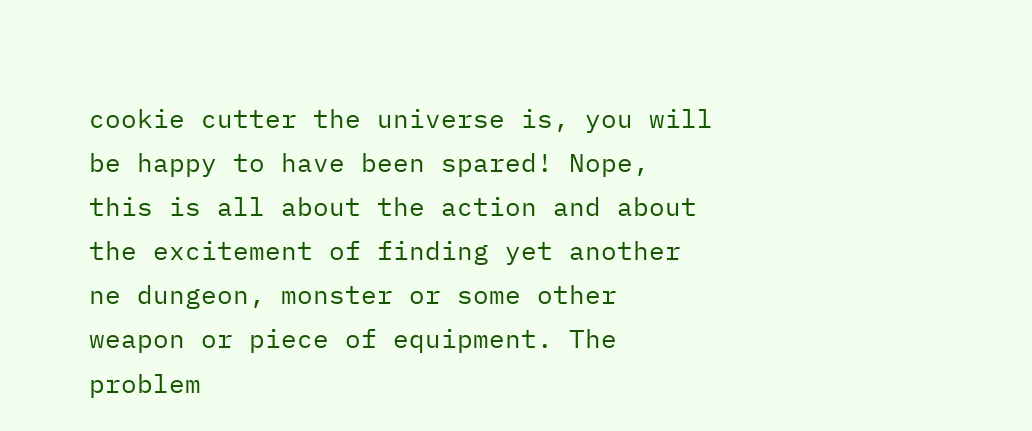cookie cutter the universe is, you will be happy to have been spared! Nope, this is all about the action and about the excitement of finding yet another ne dungeon, monster or some other weapon or piece of equipment. The problem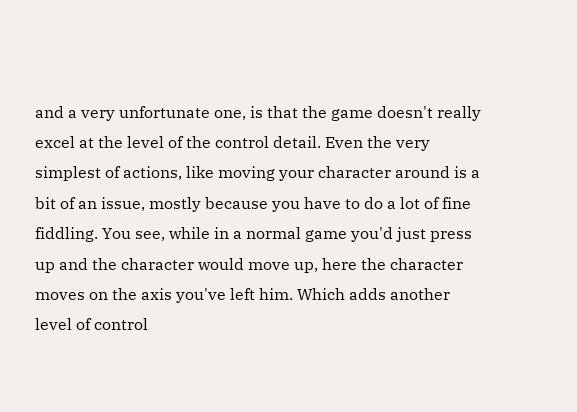and a very unfortunate one, is that the game doesn't really excel at the level of the control detail. Even the very simplest of actions, like moving your character around is a bit of an issue, mostly because you have to do a lot of fine fiddling. You see, while in a normal game you'd just press up and the character would move up, here the character moves on the axis you've left him. Which adds another level of control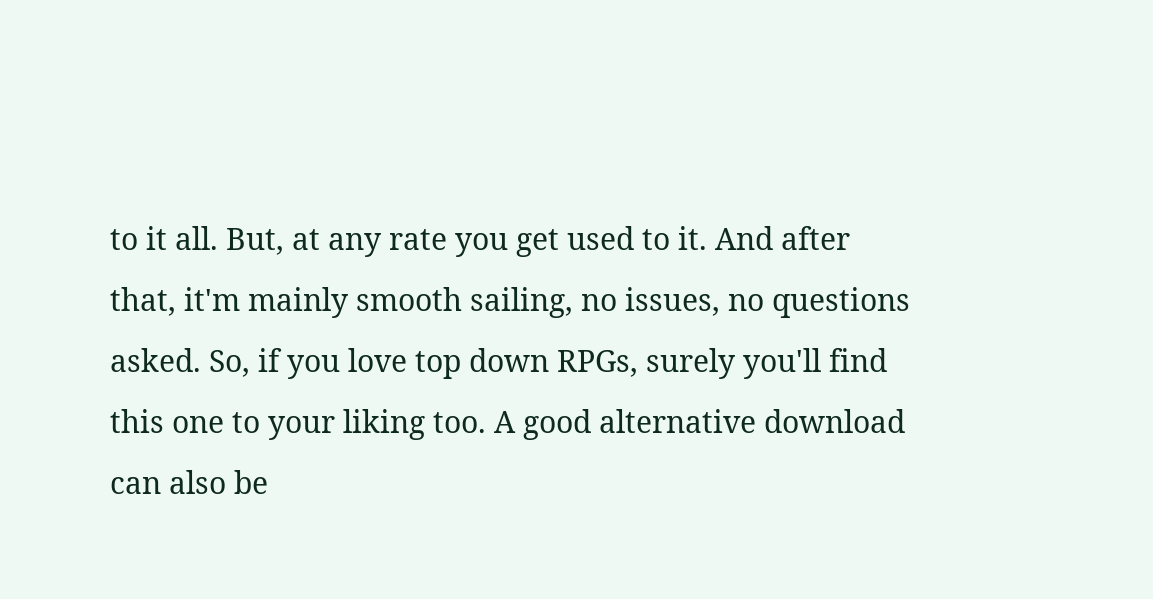to it all. But, at any rate you get used to it. And after that, it'm mainly smooth sailing, no issues, no questions asked. So, if you love top down RPGs, surely you'll find this one to your liking too. A good alternative download can also be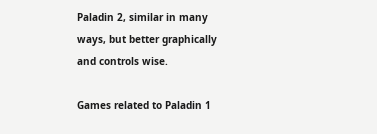Paladin 2, similar in many ways, but better graphically and controls wise.

Games related to Paladin 1